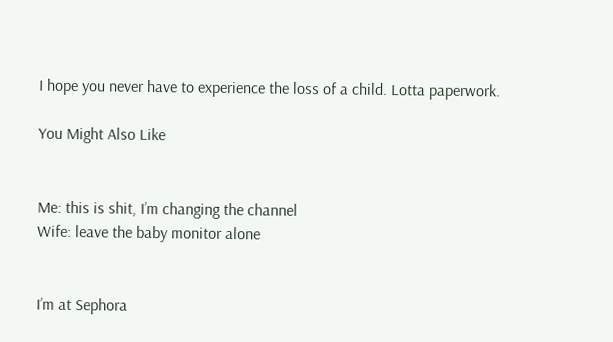I hope you never have to experience the loss of a child. Lotta paperwork.

You Might Also Like


Me: this is shit, I’m changing the channel
Wife: leave the baby monitor alone


I’m at Sephora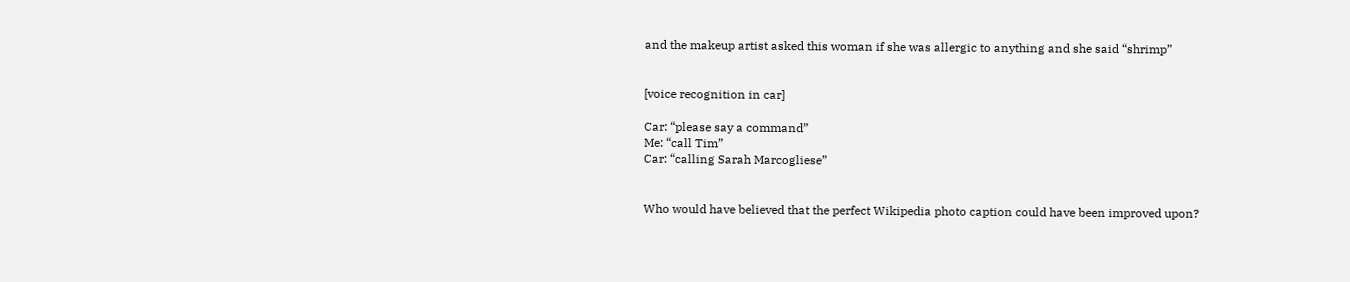and the makeup artist asked this woman if she was allergic to anything and she said “shrimp”


[voice recognition in car]

Car: “please say a command”
Me: “call Tim”
Car: “calling Sarah Marcogliese”


Who would have believed that the perfect Wikipedia photo caption could have been improved upon?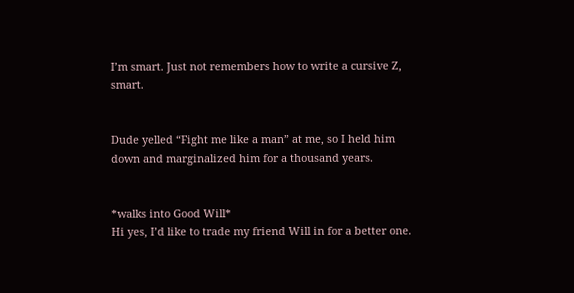I’m smart. Just not remembers how to write a cursive Z, smart.


Dude yelled “Fight me like a man” at me, so I held him down and marginalized him for a thousand years.


*walks into Good Will*
Hi yes, I’d like to trade my friend Will in for a better one.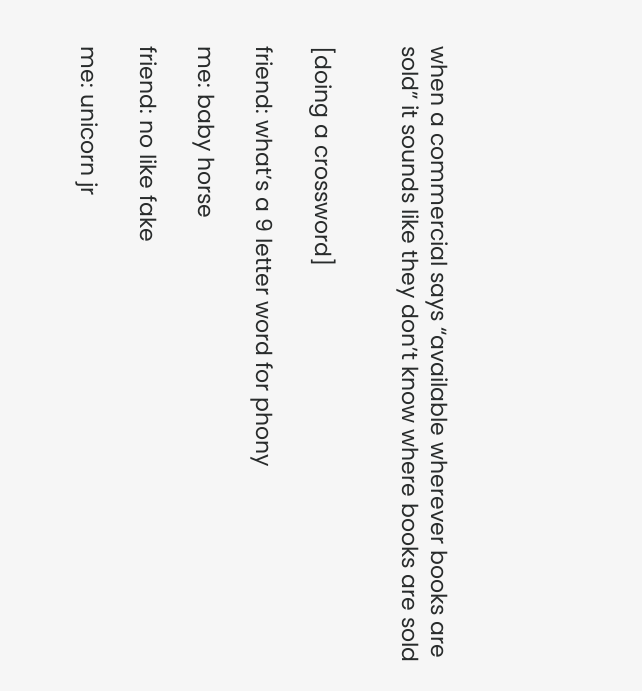when a commercial says “available wherever books are sold” it sounds like they don’t know where books are sold


[doing a crossword]

friend: what’s a 9 letter word for phony

me: baby horse

friend: no like fake

me: unicorn jr